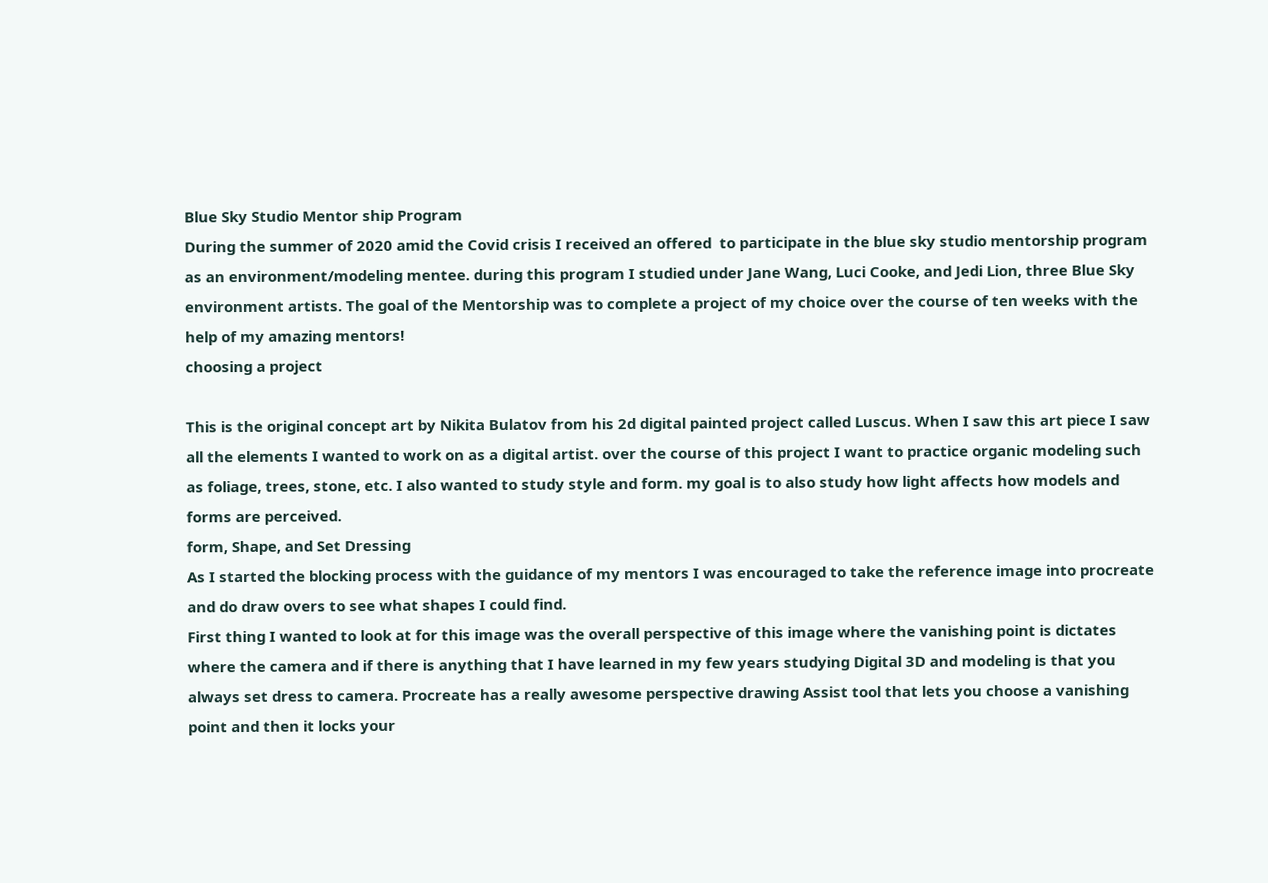Blue Sky Studio Mentor ship Program
During the summer of 2020 amid the Covid crisis I received an offered  to participate in the blue sky studio mentorship program as an environment/modeling mentee. during this program I studied under Jane Wang, Luci Cooke, and Jedi Lion, three Blue Sky environment artists. The goal of the Mentorship was to complete a project of my choice over the course of ten weeks with the help of my amazing mentors!
choosing a project

This is the original concept art by Nikita Bulatov from his 2d digital painted project called Luscus. When I saw this art piece I saw all the elements I wanted to work on as a digital artist. over the course of this project I want to practice organic modeling such as foliage, trees, stone, etc. I also wanted to study style and form. my goal is to also study how light affects how models and forms are perceived.
form, Shape, and Set Dressing
As I started the blocking process with the guidance of my mentors I was encouraged to take the reference image into procreate and do draw overs to see what shapes I could find.
First thing I wanted to look at for this image was the overall perspective of this image where the vanishing point is dictates where the camera and if there is anything that I have learned in my few years studying Digital 3D and modeling is that you always set dress to camera. Procreate has a really awesome perspective drawing Assist tool that lets you choose a vanishing point and then it locks your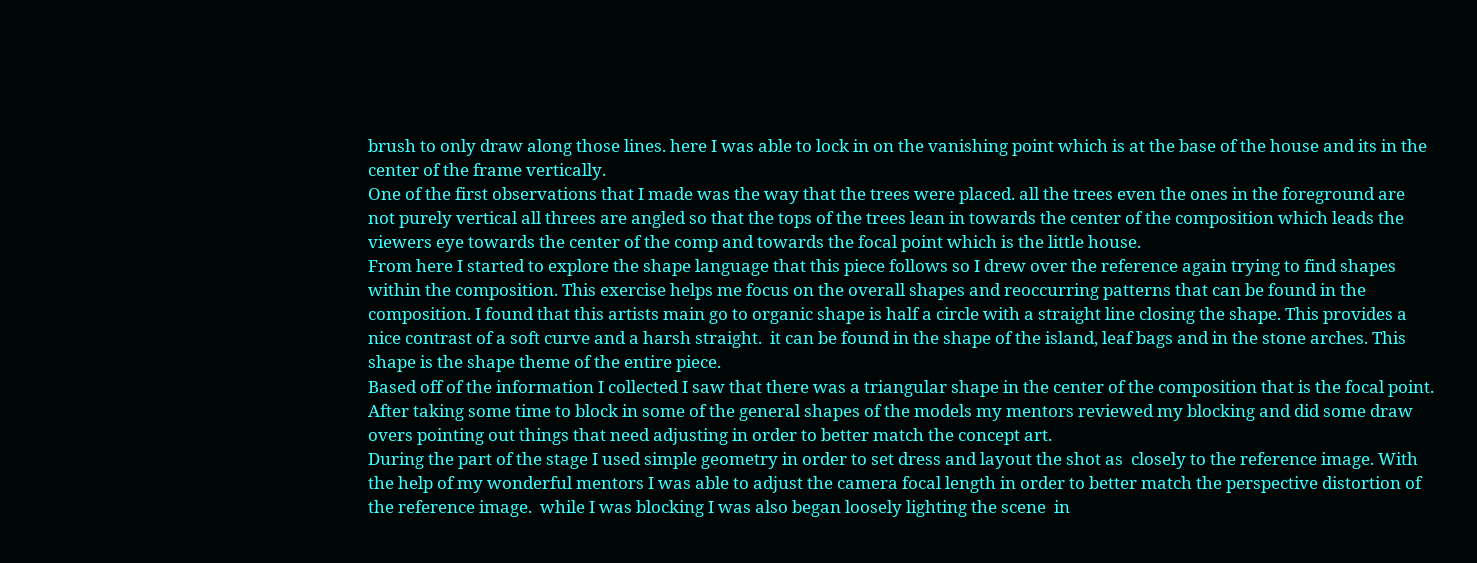brush to only draw along those lines. here I was able to lock in on the vanishing point which is at the base of the house and its in the center of the frame vertically.
One of the first observations that I made was the way that the trees were placed. all the trees even the ones in the foreground are not purely vertical all threes are angled so that the tops of the trees lean in towards the center of the composition which leads the viewers eye towards the center of the comp and towards the focal point which is the little house.
From here I started to explore the shape language that this piece follows so I drew over the reference again trying to find shapes within the composition. This exercise helps me focus on the overall shapes and reoccurring patterns that can be found in the composition. I found that this artists main go to organic shape is half a circle with a straight line closing the shape. This provides a nice contrast of a soft curve and a harsh straight.  it can be found in the shape of the island, leaf bags and in the stone arches. This shape is the shape theme of the entire piece.
Based off of the information I collected I saw that there was a triangular shape in the center of the composition that is the focal point.
After taking some time to block in some of the general shapes of the models my mentors reviewed my blocking and did some draw overs pointing out things that need adjusting in order to better match the concept art.
During the part of the stage I used simple geometry in order to set dress and layout the shot as  closely to the reference image. With the help of my wonderful mentors I was able to adjust the camera focal length in order to better match the perspective distortion of the reference image.  while I was blocking I was also began loosely lighting the scene  in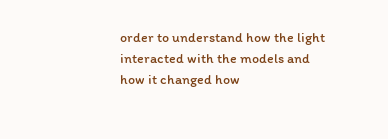order to understand how the light interacted with the models and how it changed how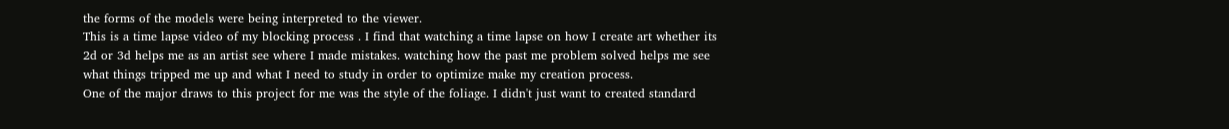the forms of the models were being interpreted to the viewer.
This is a time lapse video of my blocking process . I find that watching a time lapse on how I create art whether its 2d or 3d helps me as an artist see where I made mistakes. watching how the past me problem solved helps me see what things tripped me up and what I need to study in order to optimize make my creation process.
One of the major draws to this project for me was the style of the foliage. I didn't just want to created standard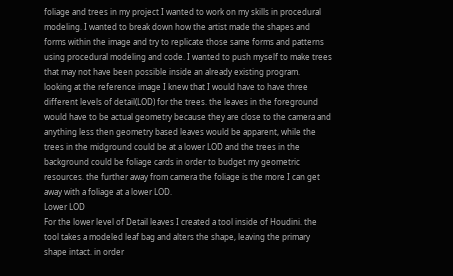foliage and trees in my project I wanted to work on my skills in procedural modeling. I wanted to break down how the artist made the shapes and forms within the image and try to replicate those same forms and patterns using procedural modeling and code. I wanted to push myself to make trees that may not have been possible inside an already existing program.
looking at the reference image I knew that I would have to have three different levels of detail(LOD) for the trees. the leaves in the foreground would have to be actual geometry because they are close to the camera and anything less then geometry based leaves would be apparent, while the trees in the midground could be at a lower LOD and the trees in the background could be foliage cards in order to budget my geometric resources. the further away from camera the foliage is the more I can get away with a foliage at a lower LOD.
Lower LOD
For the lower level of Detail leaves I created a tool inside of Houdini. the tool takes a modeled leaf bag and alters the shape, leaving the primary shape intact. in order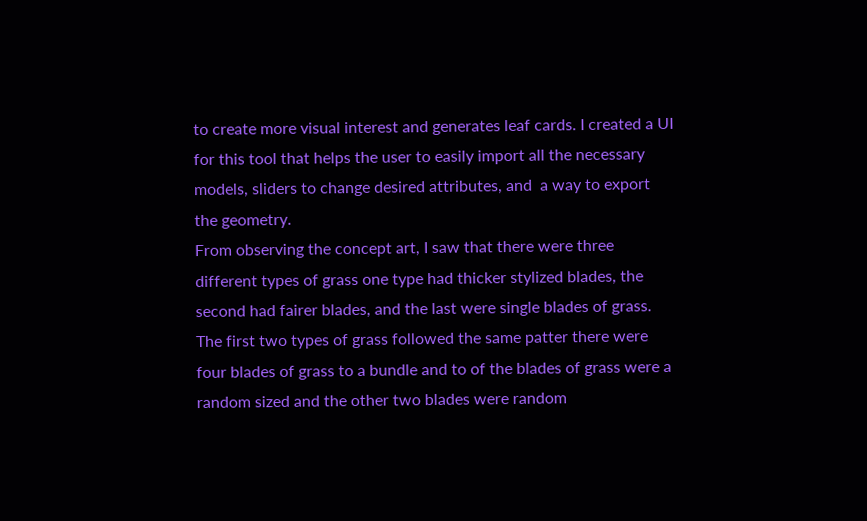to create more visual interest and generates leaf cards. I created a UI for this tool that helps the user to easily import all the necessary models, sliders to change desired attributes, and  a way to export the geometry.
From observing the concept art, I saw that there were three different types of grass one type had thicker stylized blades, the second had fairer blades, and the last were single blades of grass. The first two types of grass followed the same patter there were four blades of grass to a bundle and to of the blades of grass were a random sized and the other two blades were random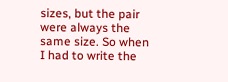sizes, but the pair were always the same size. So when I had to write the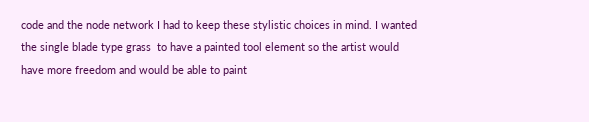code and the node network I had to keep these stylistic choices in mind. I wanted the single blade type grass  to have a painted tool element so the artist would have more freedom and would be able to paint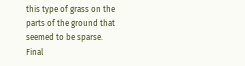this type of grass on the parts of the ground that seemed to be sparse.
Final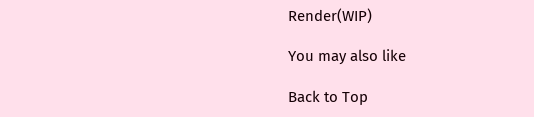Render(WIP)

You may also like

Back to Top